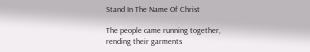Stand In The Name Of Christ

The people came running together,
rending their garments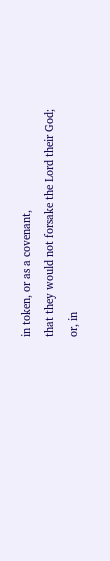in token, or as a covenant,
that they would not forsake the Lord their God;
or, in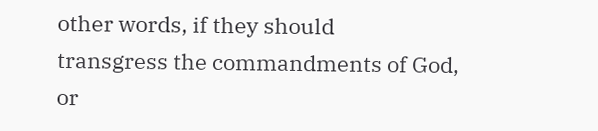other words, if they should
transgress the commandments of God,
or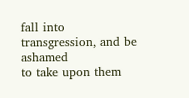fall into transgression, and be ashamed
to take upon them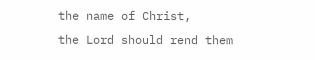the name of Christ,
the Lord should rend them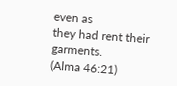even as
they had rent their garments.
(Alma 46:21)